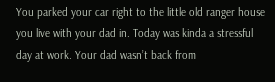You parked your car right to the little old ranger house you live with your dad in. Today was kinda a stressful day at work. Your dad wasn’t back from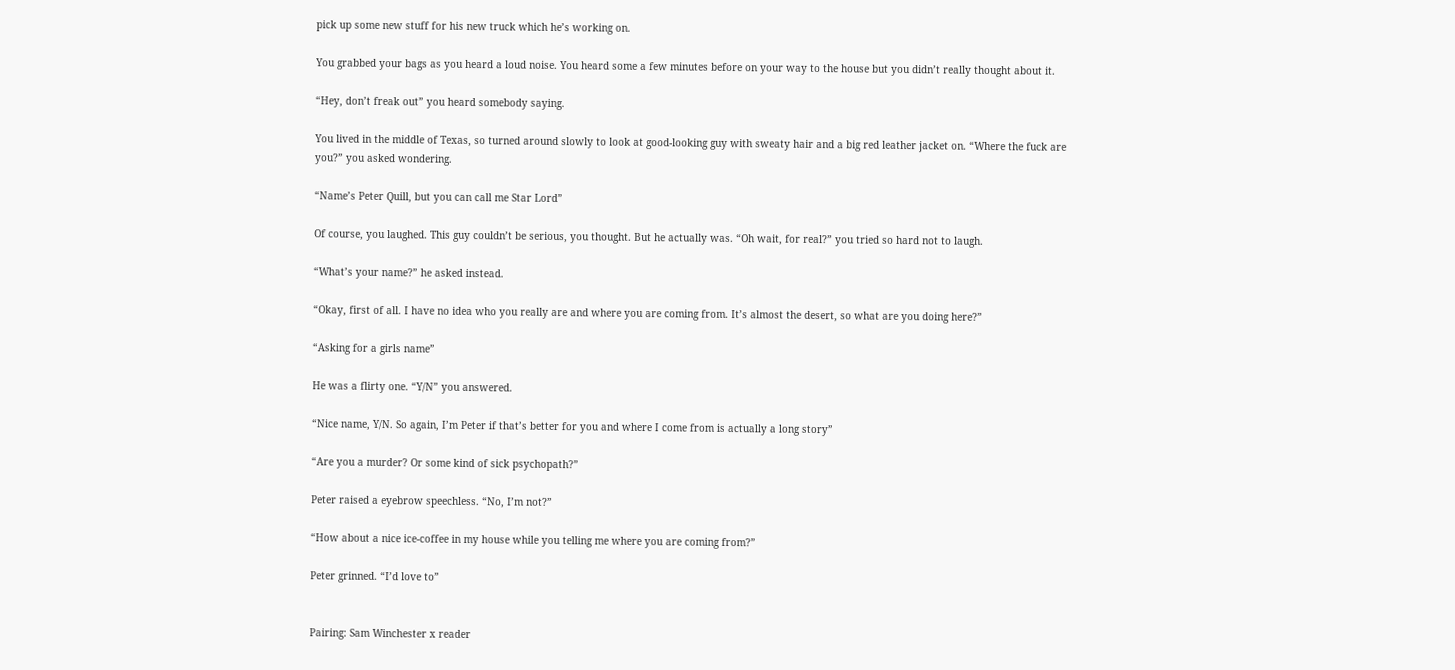pick up some new stuff for his new truck which he’s working on.

You grabbed your bags as you heard a loud noise. You heard some a few minutes before on your way to the house but you didn’t really thought about it.

“Hey, don’t freak out” you heard somebody saying.

You lived in the middle of Texas, so turned around slowly to look at good-looking guy with sweaty hair and a big red leather jacket on. “Where the fuck are you?” you asked wondering.

“Name’s Peter Quill, but you can call me Star Lord”

Of course, you laughed. This guy couldn’t be serious, you thought. But he actually was. “Oh wait, for real?” you tried so hard not to laugh.

“What’s your name?” he asked instead.

“Okay, first of all. I have no idea who you really are and where you are coming from. It’s almost the desert, so what are you doing here?”

“Asking for a girls name”

He was a flirty one. “Y/N” you answered.

“Nice name, Y/N. So again, I’m Peter if that’s better for you and where I come from is actually a long story”

“Are you a murder? Or some kind of sick psychopath?”

Peter raised a eyebrow speechless. “No, I’m not?”

“How about a nice ice-coffee in my house while you telling me where you are coming from?”

Peter grinned. “I’d love to”


Pairing: Sam Winchester x reader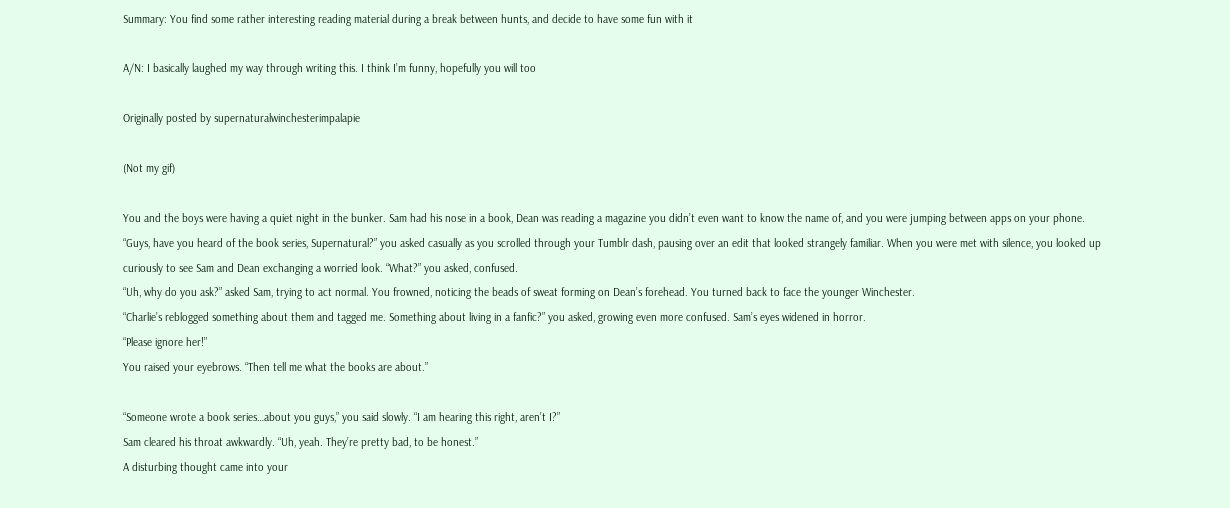Summary: You find some rather interesting reading material during a break between hunts, and decide to have some fun with it

A/N: I basically laughed my way through writing this. I think I’m funny, hopefully you will too

Originally posted by supernaturalwinchesterimpalapie

(Not my gif)

You and the boys were having a quiet night in the bunker. Sam had his nose in a book, Dean was reading a magazine you didn’t even want to know the name of, and you were jumping between apps on your phone.
“Guys, have you heard of the book series, Supernatural?” you asked casually as you scrolled through your Tumblr dash, pausing over an edit that looked strangely familiar. When you were met with silence, you looked up curiously to see Sam and Dean exchanging a worried look. “What?” you asked, confused.
“Uh, why do you ask?” asked Sam, trying to act normal. You frowned, noticing the beads of sweat forming on Dean’s forehead. You turned back to face the younger Winchester.
“Charlie’s reblogged something about them and tagged me. Something about living in a fanfic?” you asked, growing even more confused. Sam’s eyes widened in horror.
“Please ignore her!”
You raised your eyebrows. “Then tell me what the books are about.”

“Someone wrote a book series…about you guys,” you said slowly. “I am hearing this right, aren’t I?”
Sam cleared his throat awkwardly. “Uh, yeah. They’re pretty bad, to be honest.”
A disturbing thought came into your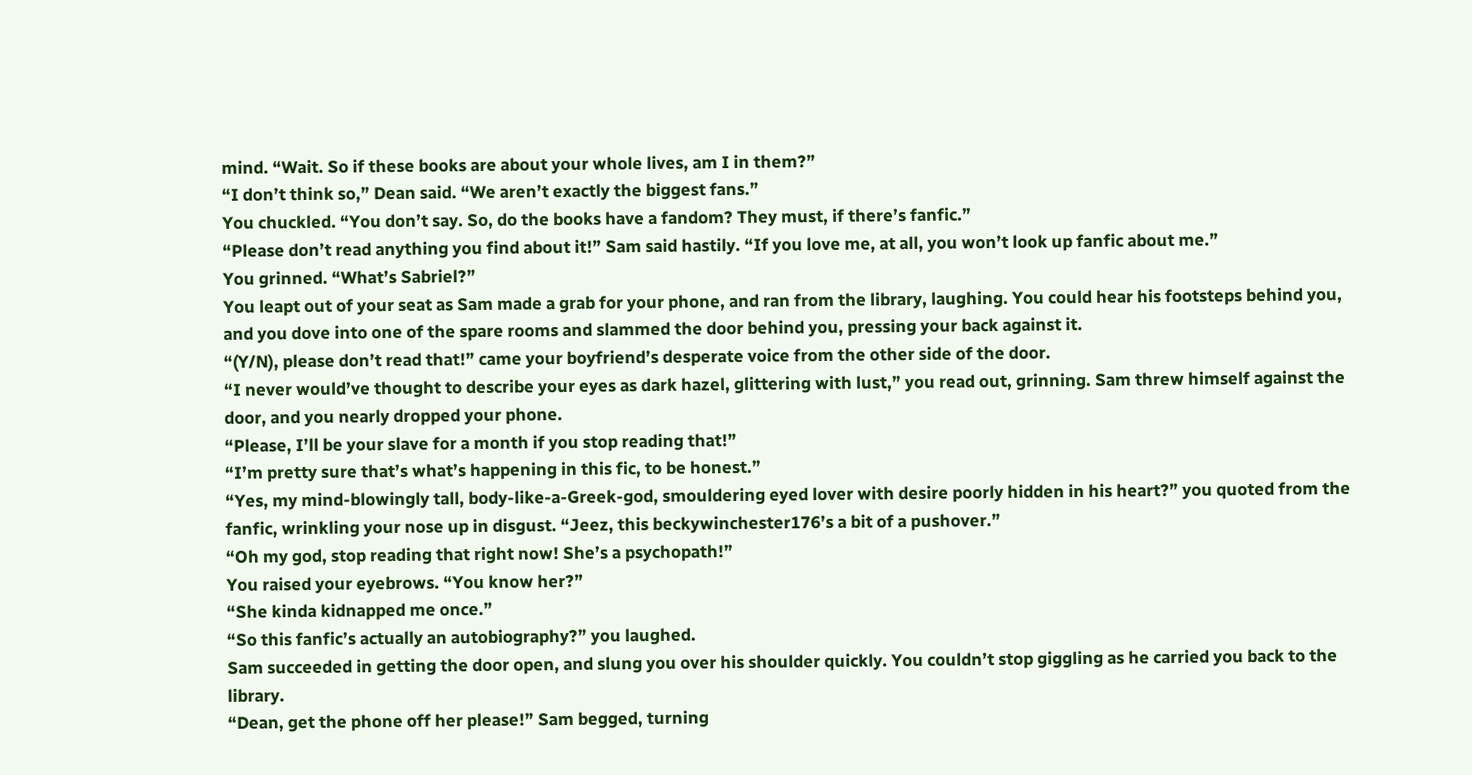mind. “Wait. So if these books are about your whole lives, am I in them?”
“I don’t think so,” Dean said. “We aren’t exactly the biggest fans.”
You chuckled. “You don’t say. So, do the books have a fandom? They must, if there’s fanfic.”
“Please don’t read anything you find about it!” Sam said hastily. “If you love me, at all, you won’t look up fanfic about me.”
You grinned. “What’s Sabriel?”
You leapt out of your seat as Sam made a grab for your phone, and ran from the library, laughing. You could hear his footsteps behind you, and you dove into one of the spare rooms and slammed the door behind you, pressing your back against it.
“(Y/N), please don’t read that!” came your boyfriend’s desperate voice from the other side of the door.
“I never would’ve thought to describe your eyes as dark hazel, glittering with lust,” you read out, grinning. Sam threw himself against the door, and you nearly dropped your phone.
“Please, I’ll be your slave for a month if you stop reading that!”
“I’m pretty sure that’s what’s happening in this fic, to be honest.”
“Yes, my mind-blowingly tall, body-like-a-Greek-god, smouldering eyed lover with desire poorly hidden in his heart?” you quoted from the fanfic, wrinkling your nose up in disgust. “Jeez, this beckywinchester176’s a bit of a pushover.”
“Oh my god, stop reading that right now! She’s a psychopath!”
You raised your eyebrows. “You know her?”
“She kinda kidnapped me once.”
“So this fanfic’s actually an autobiography?” you laughed.
Sam succeeded in getting the door open, and slung you over his shoulder quickly. You couldn’t stop giggling as he carried you back to the library.
“Dean, get the phone off her please!” Sam begged, turning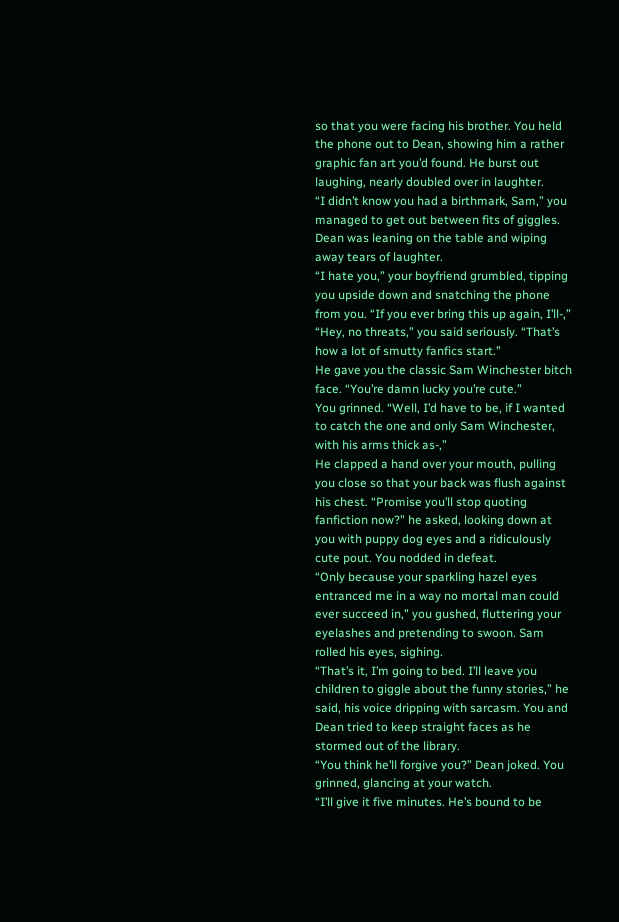so that you were facing his brother. You held the phone out to Dean, showing him a rather graphic fan art you’d found. He burst out laughing, nearly doubled over in laughter.
“I didn’t know you had a birthmark, Sam,” you managed to get out between fits of giggles. Dean was leaning on the table and wiping away tears of laughter.
“I hate you,” your boyfriend grumbled, tipping you upside down and snatching the phone from you. “If you ever bring this up again, I’ll-,”
“Hey, no threats,” you said seriously. “That’s how a lot of smutty fanfics start.”
He gave you the classic Sam Winchester bitch face. “You’re damn lucky you’re cute.”
You grinned. “Well, I’d have to be, if I wanted to catch the one and only Sam Winchester, with his arms thick as-,”
He clapped a hand over your mouth, pulling you close so that your back was flush against his chest. “Promise you’ll stop quoting fanfiction now?” he asked, looking down at you with puppy dog eyes and a ridiculously cute pout. You nodded in defeat.
“Only because your sparkling hazel eyes entranced me in a way no mortal man could ever succeed in,” you gushed, fluttering your eyelashes and pretending to swoon. Sam rolled his eyes, sighing.
“That’s it, I’m going to bed. I’ll leave you children to giggle about the funny stories,” he said, his voice dripping with sarcasm. You and Dean tried to keep straight faces as he stormed out of the library.
“You think he’ll forgive you?” Dean joked. You grinned, glancing at your watch.
“I’ll give it five minutes. He’s bound to be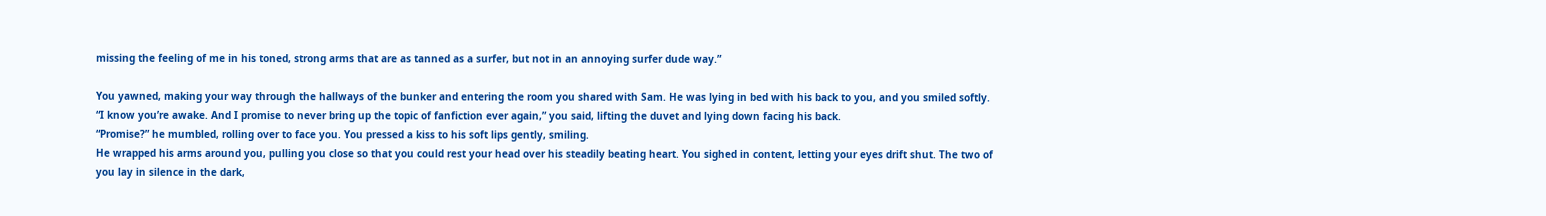missing the feeling of me in his toned, strong arms that are as tanned as a surfer, but not in an annoying surfer dude way.”

You yawned, making your way through the hallways of the bunker and entering the room you shared with Sam. He was lying in bed with his back to you, and you smiled softly.
“I know you’re awake. And I promise to never bring up the topic of fanfiction ever again,” you said, lifting the duvet and lying down facing his back.
“Promise?” he mumbled, rolling over to face you. You pressed a kiss to his soft lips gently, smiling.
He wrapped his arms around you, pulling you close so that you could rest your head over his steadily beating heart. You sighed in content, letting your eyes drift shut. The two of you lay in silence in the dark,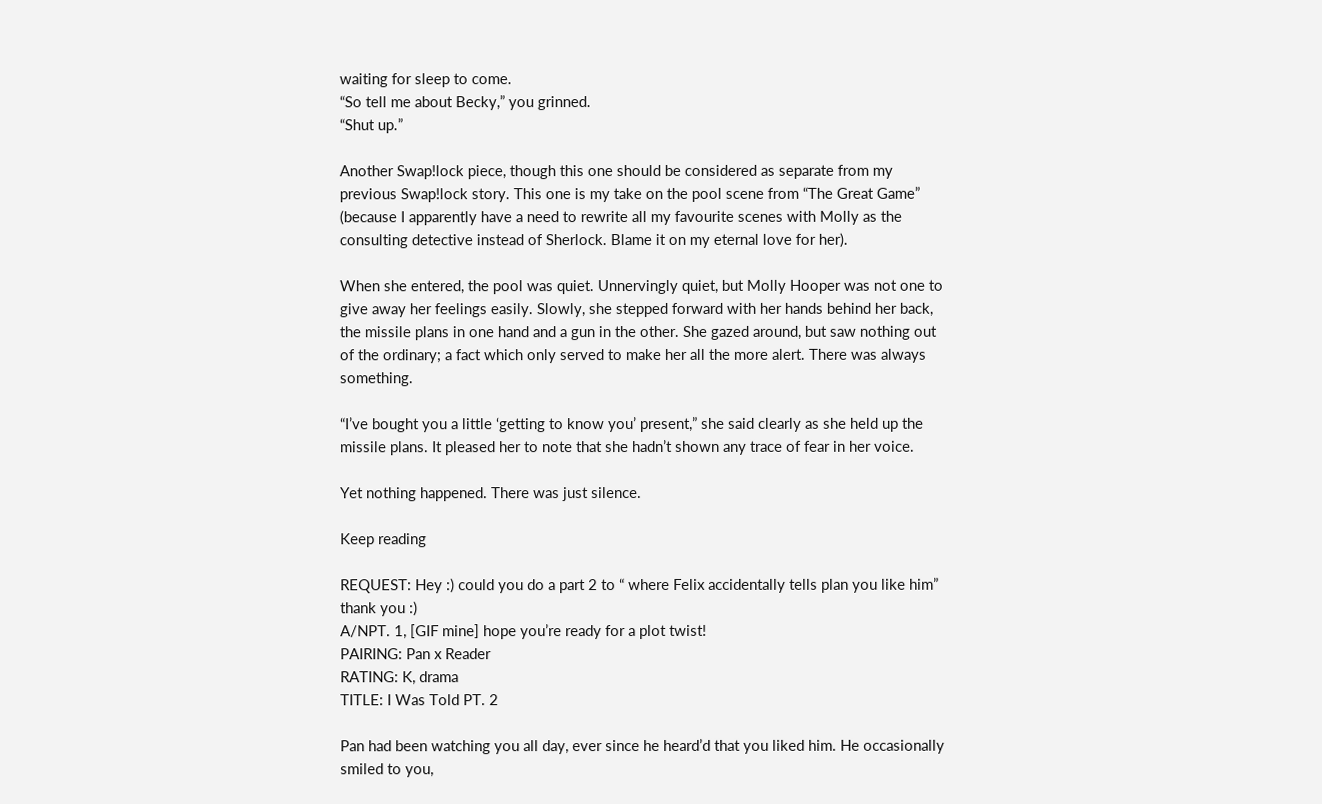waiting for sleep to come.
“So tell me about Becky,” you grinned.
“Shut up.”

Another Swap!lock piece, though this one should be considered as separate from my previous Swap!lock story. This one is my take on the pool scene from “The Great Game” (because I apparently have a need to rewrite all my favourite scenes with Molly as the consulting detective instead of Sherlock. Blame it on my eternal love for her).

When she entered, the pool was quiet. Unnervingly quiet, but Molly Hooper was not one to give away her feelings easily. Slowly, she stepped forward with her hands behind her back, the missile plans in one hand and a gun in the other. She gazed around, but saw nothing out of the ordinary; a fact which only served to make her all the more alert. There was always something.

“I’ve bought you a little ‘getting to know you’ present,” she said clearly as she held up the missile plans. It pleased her to note that she hadn’t shown any trace of fear in her voice.

Yet nothing happened. There was just silence.

Keep reading

REQUEST: Hey :) could you do a part 2 to “ where Felix accidentally tells plan you like him” thank you :)
A/NPT. 1, [GIF mine] hope you’re ready for a plot twist!
PAIRING: Pan x Reader
RATING: K, drama
TITLE: I Was Told PT. 2

Pan had been watching you all day, ever since he heard’d that you liked him. He occasionally smiled to you,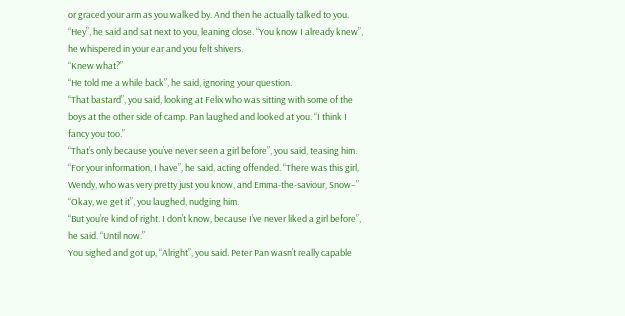or graced your arm as you walked by. And then he actually talked to you.
“Hey”, he said and sat next to you, leaning close. “You know I already knew”, he whispered in your ear and you felt shivers.
“Knew what?”
“He told me a while back”, he said, ignoring your question.
“That bastard”, you said, looking at Felix who was sitting with some of the boys at the other side of camp. Pan laughed and looked at you. “I think I fancy you too.”
“That’s only because you’ve never seen a girl before”, you said, teasing him.
“For your information, I have”, he said, acting offended. “There was this girl, Wendy, who was very pretty just you know, and Emma-the-saviour, Snow–”
“Okay, we get it”, you laughed, nudging him.
“But you’re kind of right. I don’t know, because I’ve never liked a girl before”, he said. “Until now.”
You sighed and got up, “Alright”, you said. Peter Pan wasn’t really capable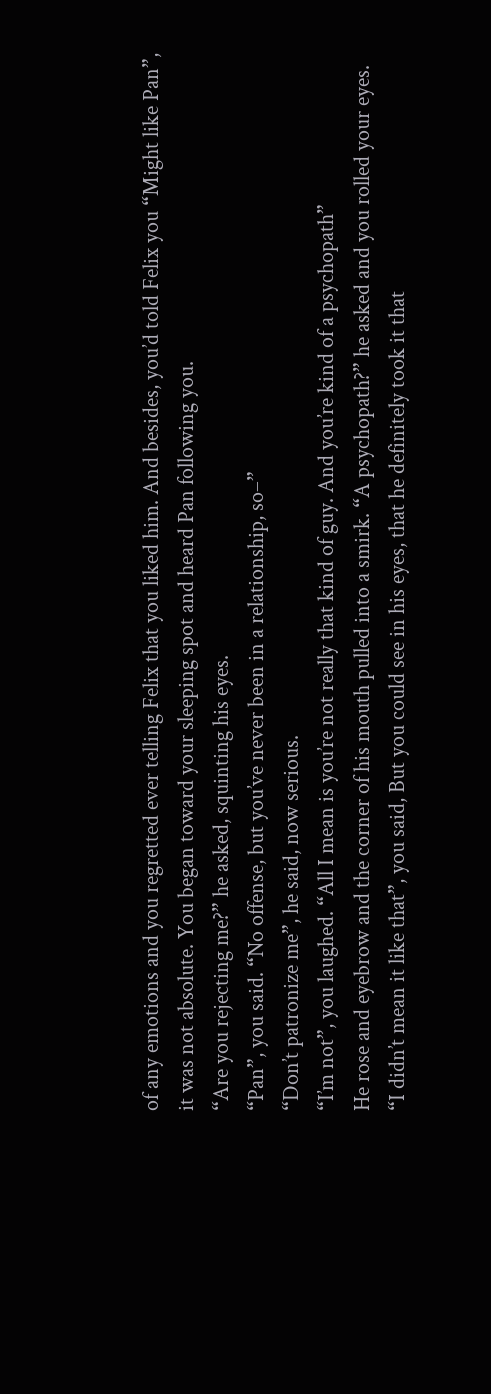of any emotions and you regretted ever telling Felix that you liked him. And besides, you’d told Felix you “Might like Pan”, it was not absolute. You began toward your sleeping spot and heard Pan following you.
“Are you rejecting me?” he asked, squinting his eyes.
“Pan”, you said. “No offense, but you’ve never been in a relationship, so–”
“Don’t patronize me”, he said, now serious.
“I’m not”, you laughed. “All I mean is you’re not really that kind of guy. And you’re kind of a psychopath”
He rose and eyebrow and the corner of his mouth pulled into a smirk. “A psychopath?” he asked and you rolled your eyes.
“I didn’t mean it like that”, you said, But you could see in his eyes, that he definitely took it that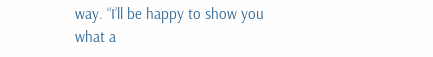way. “I’ll be happy to show you what a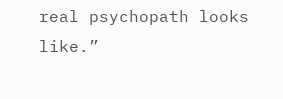real psychopath looks like.”